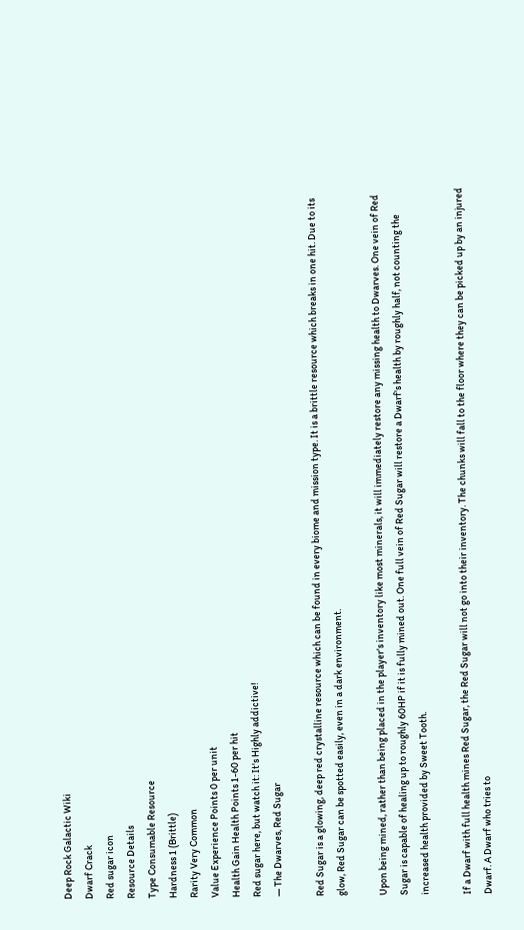Deep Rock Galactic Wiki
Dwarf Crack
Red sugar icon
Resource Details
Type Consumable Resource
Hardness 1 (Brittle)
Rarity Very Common
Value Experience Points 0 per unit
Health Gain Health Points 1-60 per hit
Red sugar here, but watch it: It's Highly addictive!
— The Dwarves, Red Sugar

Red Sugar is a glowing, deep red crystalline resource which can be found in every biome and mission type. It is a brittle resource which breaks in one hit. Due to its glow, Red Sugar can be spotted easily, even in a dark environment.

Upon being mined, rather than being placed in the player's inventory like most minerals, it will immediately restore any missing health to Dwarves. One vein of Red Sugar is capable of healing up to roughly 60HP if it is fully mined out. One full vein of Red Sugar will restore a Dwarf's health by roughly half, not counting the increased health provided by Sweet Tooth.

If a Dwarf with full health mines Red Sugar, the Red Sugar will not go into their inventory. The chunks will fall to the floor where they can be picked up by an injured Dwarf. A Dwarf who tries to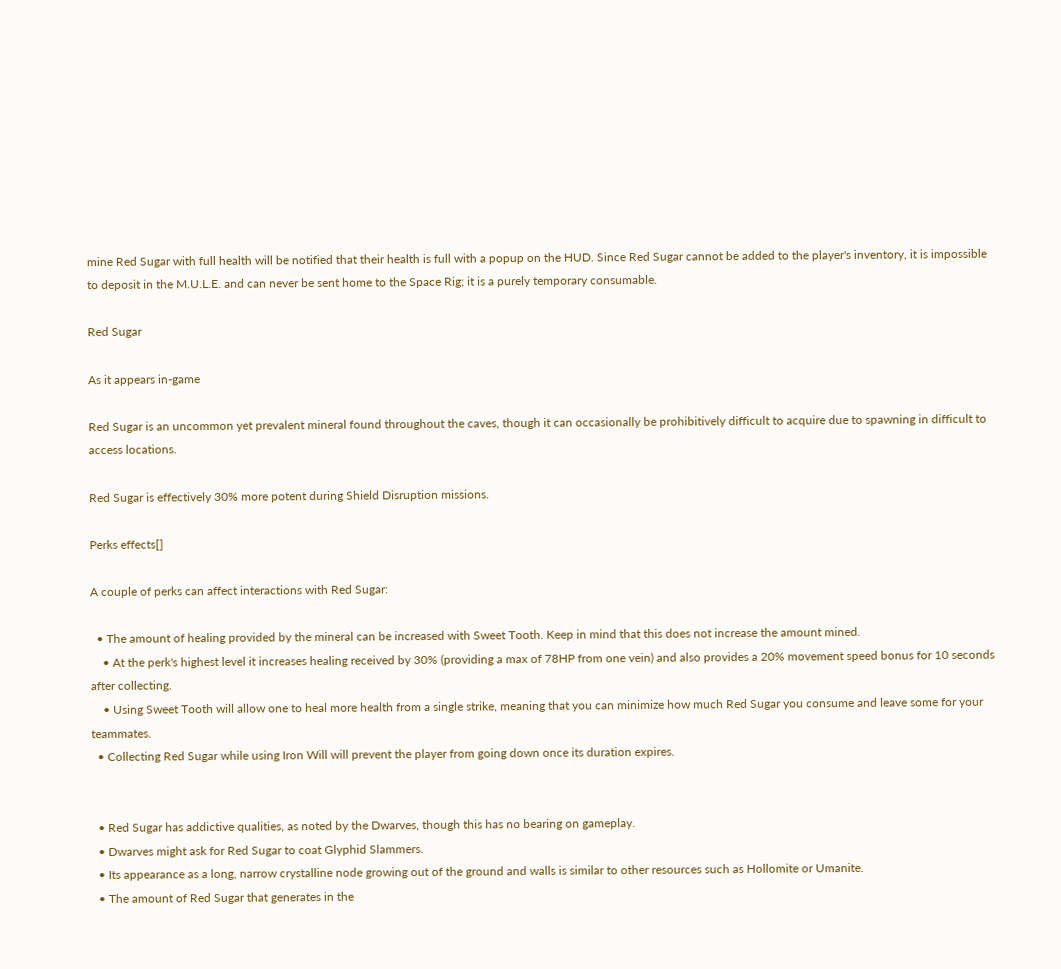mine Red Sugar with full health will be notified that their health is full with a popup on the HUD. Since Red Sugar cannot be added to the player's inventory, it is impossible to deposit in the M.U.L.E. and can never be sent home to the Space Rig; it is a purely temporary consumable.

Red Sugar

As it appears in-game

Red Sugar is an uncommon yet prevalent mineral found throughout the caves, though it can occasionally be prohibitively difficult to acquire due to spawning in difficult to access locations.

Red Sugar is effectively 30% more potent during Shield Disruption missions.

Perks effects[]

A couple of perks can affect interactions with Red Sugar:

  • The amount of healing provided by the mineral can be increased with Sweet Tooth. Keep in mind that this does not increase the amount mined.
    • At the perk's highest level it increases healing received by 30% (providing a max of 78HP from one vein) and also provides a 20% movement speed bonus for 10 seconds after collecting.
    • Using Sweet Tooth will allow one to heal more health from a single strike, meaning that you can minimize how much Red Sugar you consume and leave some for your teammates.
  • Collecting Red Sugar while using Iron Will will prevent the player from going down once its duration expires.


  • Red Sugar has addictive qualities, as noted by the Dwarves, though this has no bearing on gameplay.
  • Dwarves might ask for Red Sugar to coat Glyphid Slammers.
  • Its appearance as a long, narrow crystalline node growing out of the ground and walls is similar to other resources such as Hollomite or Umanite.
  • The amount of Red Sugar that generates in the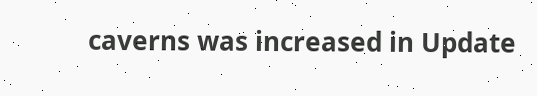caverns was increased in Update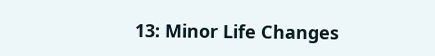13: Minor Life Changes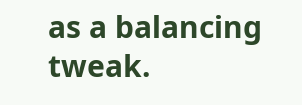as a balancing tweak.